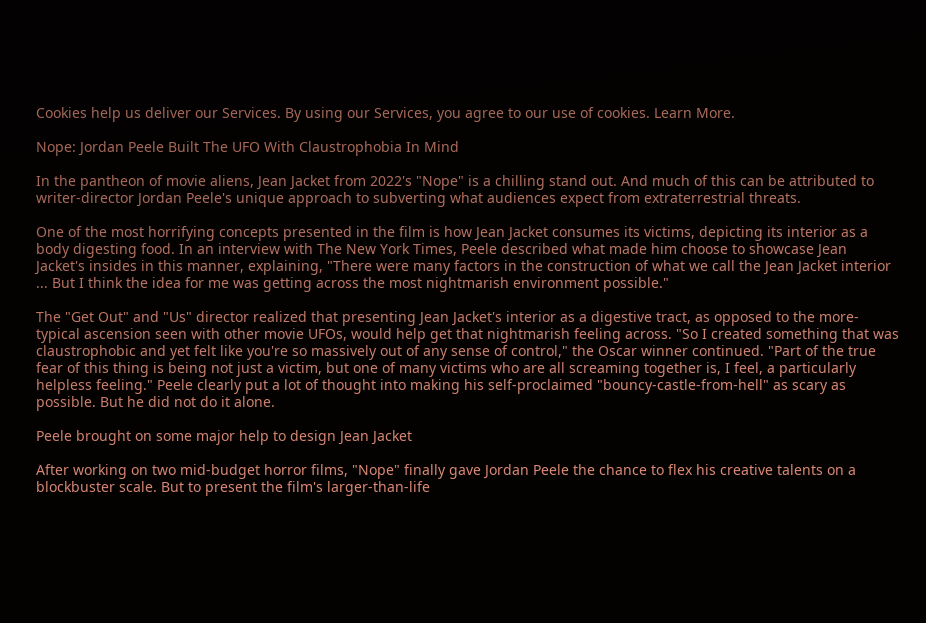Cookies help us deliver our Services. By using our Services, you agree to our use of cookies. Learn More.

Nope: Jordan Peele Built The UFO With Claustrophobia In Mind

In the pantheon of movie aliens, Jean Jacket from 2022's "Nope" is a chilling stand out. And much of this can be attributed to writer-director Jordan Peele's unique approach to subverting what audiences expect from extraterrestrial threats.

One of the most horrifying concepts presented in the film is how Jean Jacket consumes its victims, depicting its interior as a body digesting food. In an interview with The New York Times, Peele described what made him choose to showcase Jean Jacket's insides in this manner, explaining, "There were many factors in the construction of what we call the Jean Jacket interior ... But I think the idea for me was getting across the most nightmarish environment possible."

The "Get Out" and "Us" director realized that presenting Jean Jacket's interior as a digestive tract, as opposed to the more-typical ascension seen with other movie UFOs, would help get that nightmarish feeling across. "So I created something that was claustrophobic and yet felt like you're so massively out of any sense of control," the Oscar winner continued. "Part of the true fear of this thing is being not just a victim, but one of many victims who are all screaming together is, I feel, a particularly helpless feeling." Peele clearly put a lot of thought into making his self-proclaimed "bouncy-castle-from-hell" as scary as possible. But he did not do it alone.

Peele brought on some major help to design Jean Jacket

After working on two mid-budget horror films, "Nope" finally gave Jordan Peele the chance to flex his creative talents on a blockbuster scale. But to present the film's larger-than-life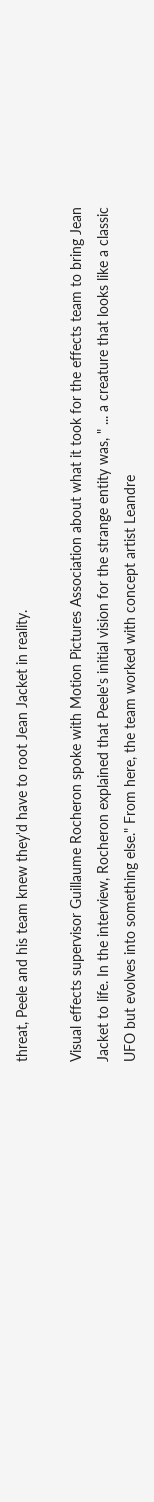threat, Peele and his team knew they'd have to root Jean Jacket in reality.

Visual effects supervisor Guillaume Rocheron spoke with Motion Pictures Association about what it took for the effects team to bring Jean Jacket to life. In the interview, Rocheron explained that Peele's initial vision for the strange entity was, " ... a creature that looks like a classic UFO but evolves into something else." From here, the team worked with concept artist Leandre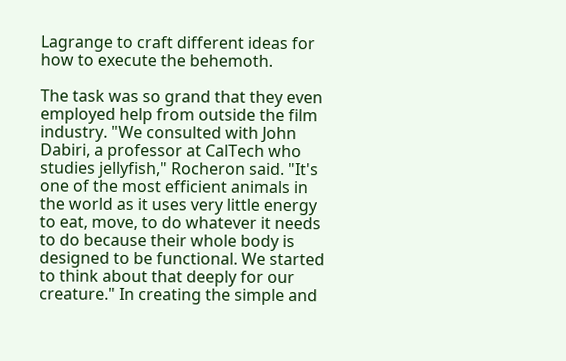Lagrange to craft different ideas for how to execute the behemoth.

The task was so grand that they even employed help from outside the film industry. "We consulted with John Dabiri, a professor at CalTech who studies jellyfish," Rocheron said. "It's one of the most efficient animals in the world as it uses very little energy to eat, move, to do whatever it needs to do because their whole body is designed to be functional. We started to think about that deeply for our creature." In creating the simple and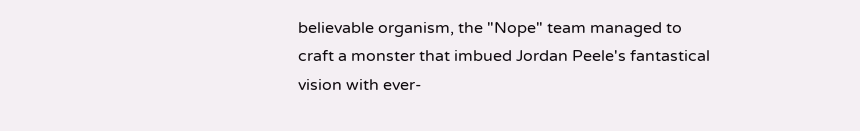believable organism, the "Nope" team managed to craft a monster that imbued Jordan Peele's fantastical vision with ever-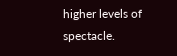higher levels of spectacle.